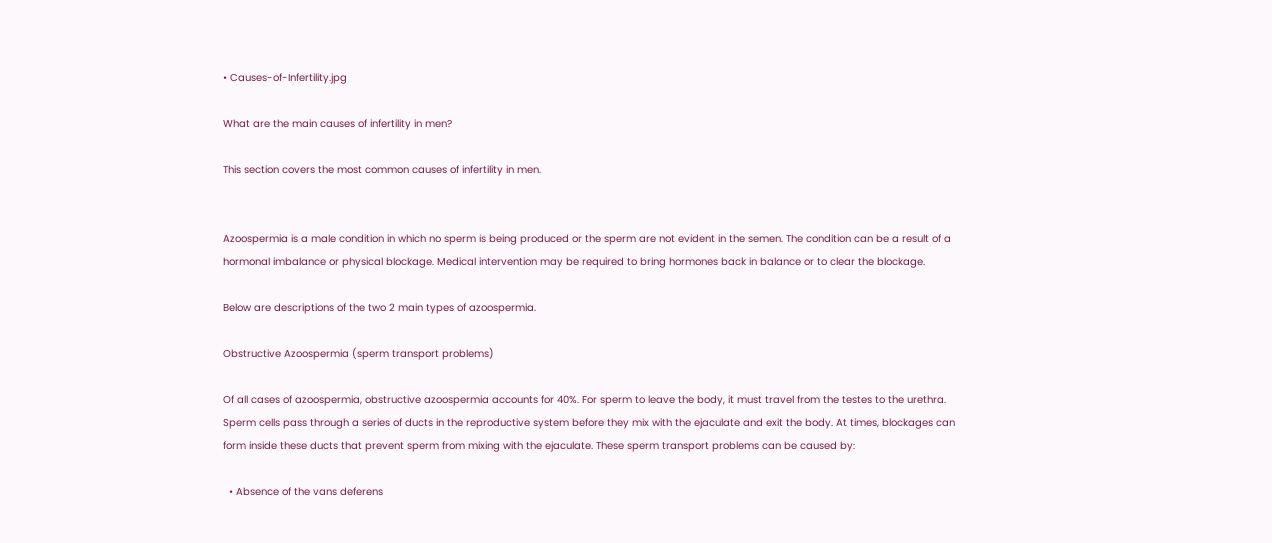• Causes-of-Infertility.jpg

What are the main causes of infertility in men?

This section covers the most common causes of infertility in men.


Azoospermia is a male condition in which no sperm is being produced or the sperm are not evident in the semen. The condition can be a result of a hormonal imbalance or physical blockage. Medical intervention may be required to bring hormones back in balance or to clear the blockage.

Below are descriptions of the two 2 main types of azoospermia.

Obstructive Azoospermia (sperm transport problems)

Of all cases of azoospermia, obstructive azoospermia accounts for 40%. For sperm to leave the body, it must travel from the testes to the urethra. Sperm cells pass through a series of ducts in the reproductive system before they mix with the ejaculate and exit the body. At times, blockages can form inside these ducts that prevent sperm from mixing with the ejaculate. These sperm transport problems can be caused by:

  • Absence of the vans deferens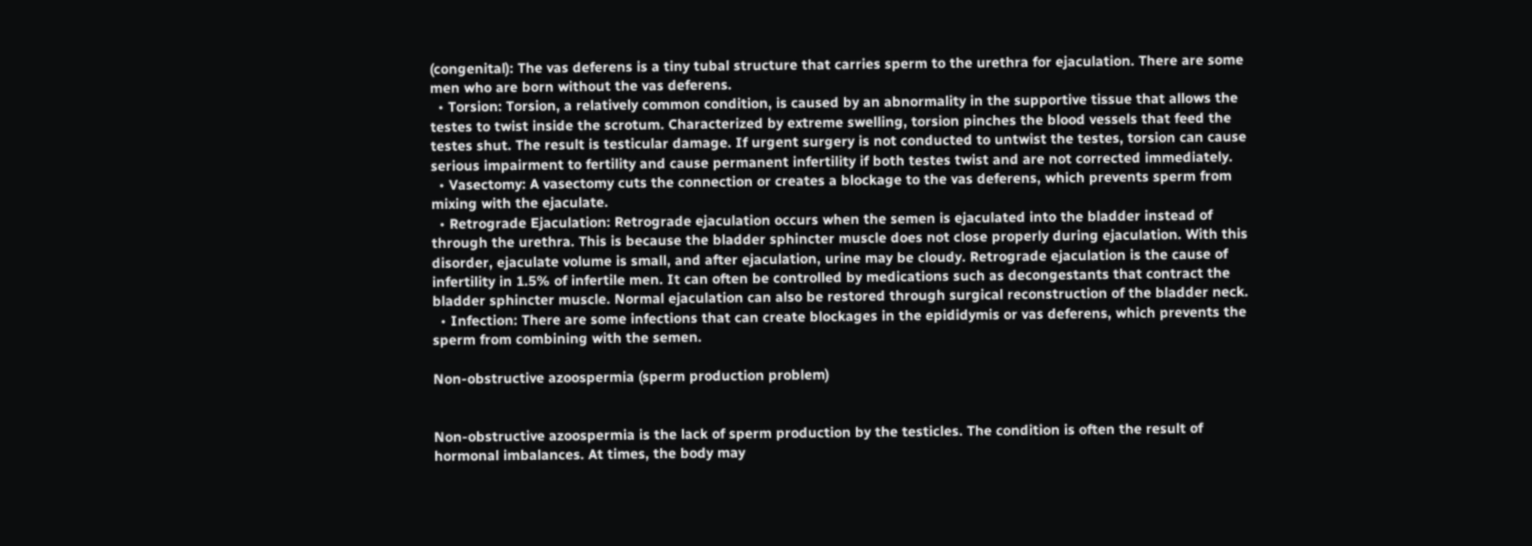(congenital): The vas deferens is a tiny tubal structure that carries sperm to the urethra for ejaculation. There are some men who are born without the vas deferens.
  • Torsion: Torsion, a relatively common condition, is caused by an abnormality in the supportive tissue that allows the testes to twist inside the scrotum. Characterized by extreme swelling, torsion pinches the blood vessels that feed the testes shut. The result is testicular damage. If urgent surgery is not conducted to untwist the testes, torsion can cause serious impairment to fertility and cause permanent infertility if both testes twist and are not corrected immediately.
  • Vasectomy: A vasectomy cuts the connection or creates a blockage to the vas deferens, which prevents sperm from mixing with the ejaculate.
  • Retrograde Ejaculation: Retrograde ejaculation occurs when the semen is ejaculated into the bladder instead of through the urethra. This is because the bladder sphincter muscle does not close properly during ejaculation. With this disorder, ejaculate volume is small, and after ejaculation, urine may be cloudy. Retrograde ejaculation is the cause of infertility in 1.5% of infertile men. It can often be controlled by medications such as decongestants that contract the bladder sphincter muscle. Normal ejaculation can also be restored through surgical reconstruction of the bladder neck.
  • Infection: There are some infections that can create blockages in the epididymis or vas deferens, which prevents the sperm from combining with the semen.

Non-obstructive azoospermia (sperm production problem)


Non-obstructive azoospermia is the lack of sperm production by the testicles. The condition is often the result of hormonal imbalances. At times, the body may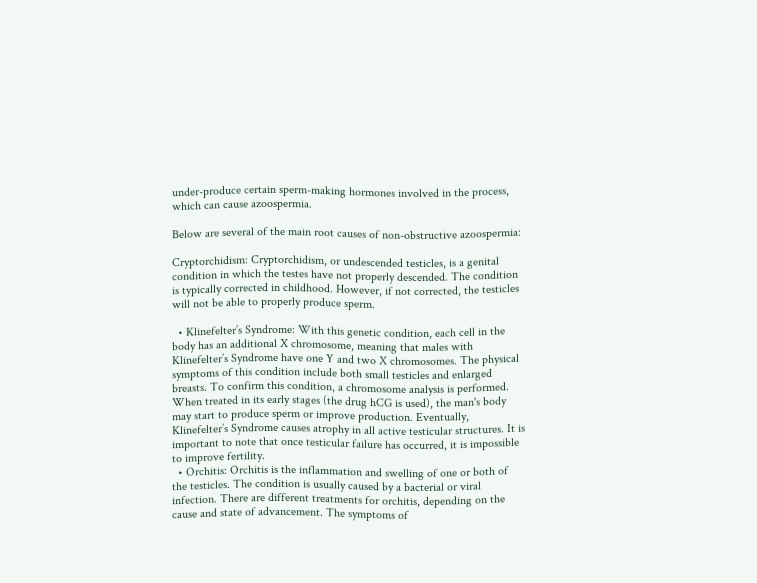under-produce certain sperm-making hormones involved in the process, which can cause azoospermia.

Below are several of the main root causes of non-obstructive azoospermia:

Cryptorchidism: Cryptorchidism, or undescended testicles, is a genital condition in which the testes have not properly descended. The condition is typically corrected in childhood. However, if not corrected, the testicles will not be able to properly produce sperm.

  • Klinefelter’s Syndrome: With this genetic condition, each cell in the body has an additional X chromosome, meaning that males with Klinefelter’s Syndrome have one Y and two X chromosomes. The physical symptoms of this condition include both small testicles and enlarged breasts. To confirm this condition, a chromosome analysis is performed. When treated in its early stages (the drug hCG is used), the man's body may start to produce sperm or improve production. Eventually, Klinefelter’s Syndrome causes atrophy in all active testicular structures. It is important to note that once testicular failure has occurred, it is impossible to improve fertility.
  • Orchitis: Orchitis is the inflammation and swelling of one or both of the testicles. The condition is usually caused by a bacterial or viral infection. There are different treatments for orchitis, depending on the cause and state of advancement. The symptoms of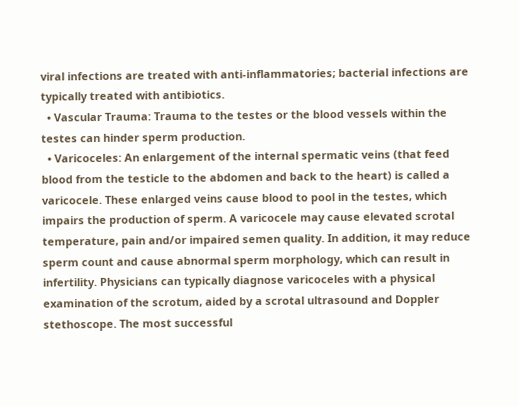viral infections are treated with anti-inflammatories; bacterial infections are typically treated with antibiotics.
  • Vascular Trauma: Trauma to the testes or the blood vessels within the testes can hinder sperm production.
  • Varicoceles: An enlargement of the internal spermatic veins (that feed blood from the testicle to the abdomen and back to the heart) is called a varicocele. These enlarged veins cause blood to pool in the testes, which impairs the production of sperm. A varicocele may cause elevated scrotal temperature, pain and/or impaired semen quality. In addition, it may reduce sperm count and cause abnormal sperm morphology, which can result in infertility. Physicians can typically diagnose varicoceles with a physical examination of the scrotum, aided by a scrotal ultrasound and Doppler stethoscope. The most successful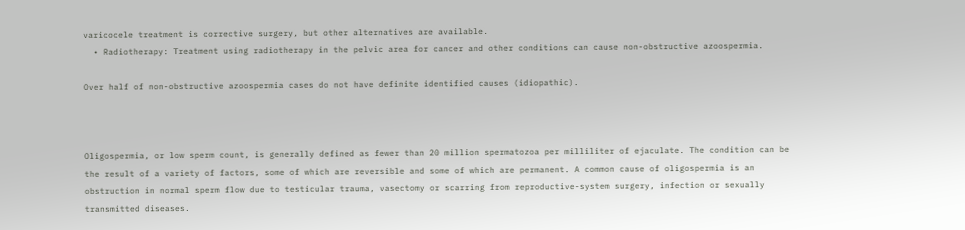varicocele treatment is corrective surgery, but other alternatives are available.
  • Radiotherapy: Treatment using radiotherapy in the pelvic area for cancer and other conditions can cause non-obstructive azoospermia.

Over half of non-obstructive azoospermia cases do not have definite identified causes (idiopathic).



Oligospermia, or low sperm count, is generally defined as fewer than 20 million spermatozoa per milliliter of ejaculate. The condition can be the result of a variety of factors, some of which are reversible and some of which are permanent. A common cause of oligospermia is an obstruction in normal sperm flow due to testicular trauma, vasectomy or scarring from reproductive-system surgery, infection or sexually transmitted diseases.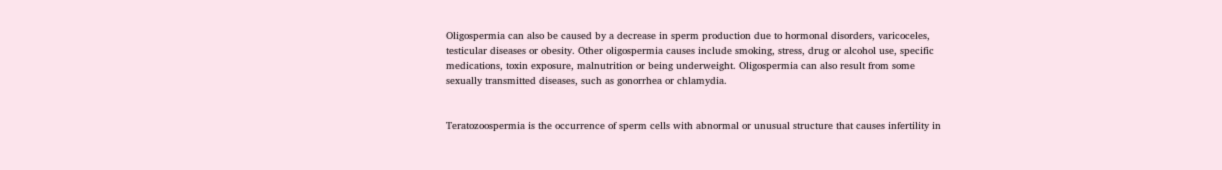Oligospermia can also be caused by a decrease in sperm production due to hormonal disorders, varicoceles, testicular diseases or obesity. Other oligospermia causes include smoking, stress, drug or alcohol use, specific medications, toxin exposure, malnutrition or being underweight. Oligospermia can also result from some sexually transmitted diseases, such as gonorrhea or chlamydia.


Teratozoospermia is the occurrence of sperm cells with abnormal or unusual structure that causes infertility in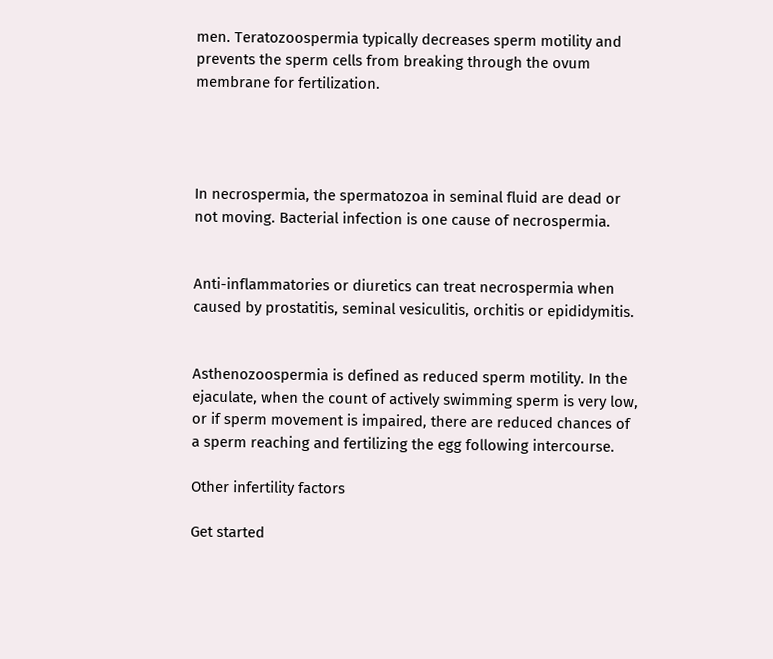men. Teratozoospermia typically decreases sperm motility and prevents the sperm cells from breaking through the ovum membrane for fertilization.




In necrospermia, the spermatozoa in seminal fluid are dead or not moving. Bacterial infection is one cause of necrospermia.


Anti-inflammatories or diuretics can treat necrospermia when caused by prostatitis, seminal vesiculitis, orchitis or epididymitis.


Asthenozoospermia is defined as reduced sperm motility. In the ejaculate, when the count of actively swimming sperm is very low, or if sperm movement is impaired, there are reduced chances of a sperm reaching and fertilizing the egg following intercourse.

Other infertility factors

Get started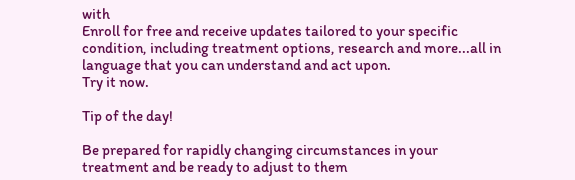with
Enroll for free and receive updates tailored to your specific condition, including treatment options, research and more...all in language that you can understand and act upon.
Try it now.

Tip of the day!

Be prepared for rapidly changing circumstances in your treatment and be ready to adjust to them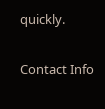quickly.

Contact Info